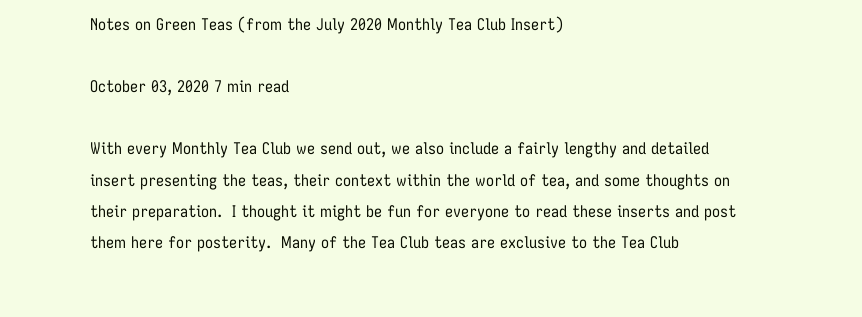Notes on Green Teas (from the July 2020 Monthly Tea Club Insert)

October 03, 2020 7 min read

With every Monthly Tea Club we send out, we also include a fairly lengthy and detailed insert presenting the teas, their context within the world of tea, and some thoughts on their preparation.  I thought it might be fun for everyone to read these inserts and post them here for posterity.  Many of the Tea Club teas are exclusive to the Tea Club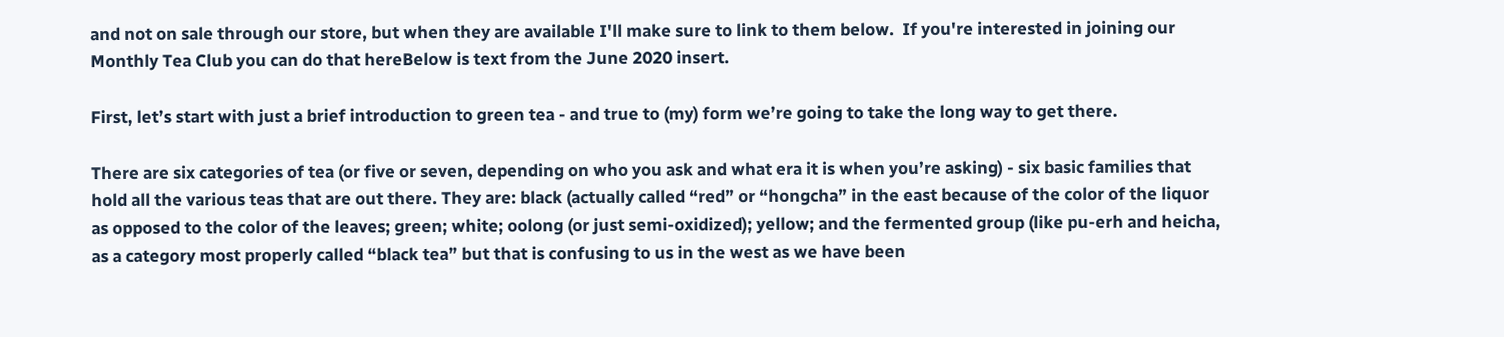and not on sale through our store, but when they are available I'll make sure to link to them below.  If you're interested in joining our Monthly Tea Club you can do that hereBelow is text from the June 2020 insert.

First, let’s start with just a brief introduction to green tea - and true to (my) form we’re going to take the long way to get there.

There are six categories of tea (or five or seven, depending on who you ask and what era it is when you’re asking) - six basic families that hold all the various teas that are out there. They are: black (actually called “red” or “hongcha” in the east because of the color of the liquor as opposed to the color of the leaves; green; white; oolong (or just semi-oxidized); yellow; and the fermented group (like pu-erh and heicha, as a category most properly called “black tea” but that is confusing to us in the west as we have been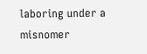laboring under a misnomer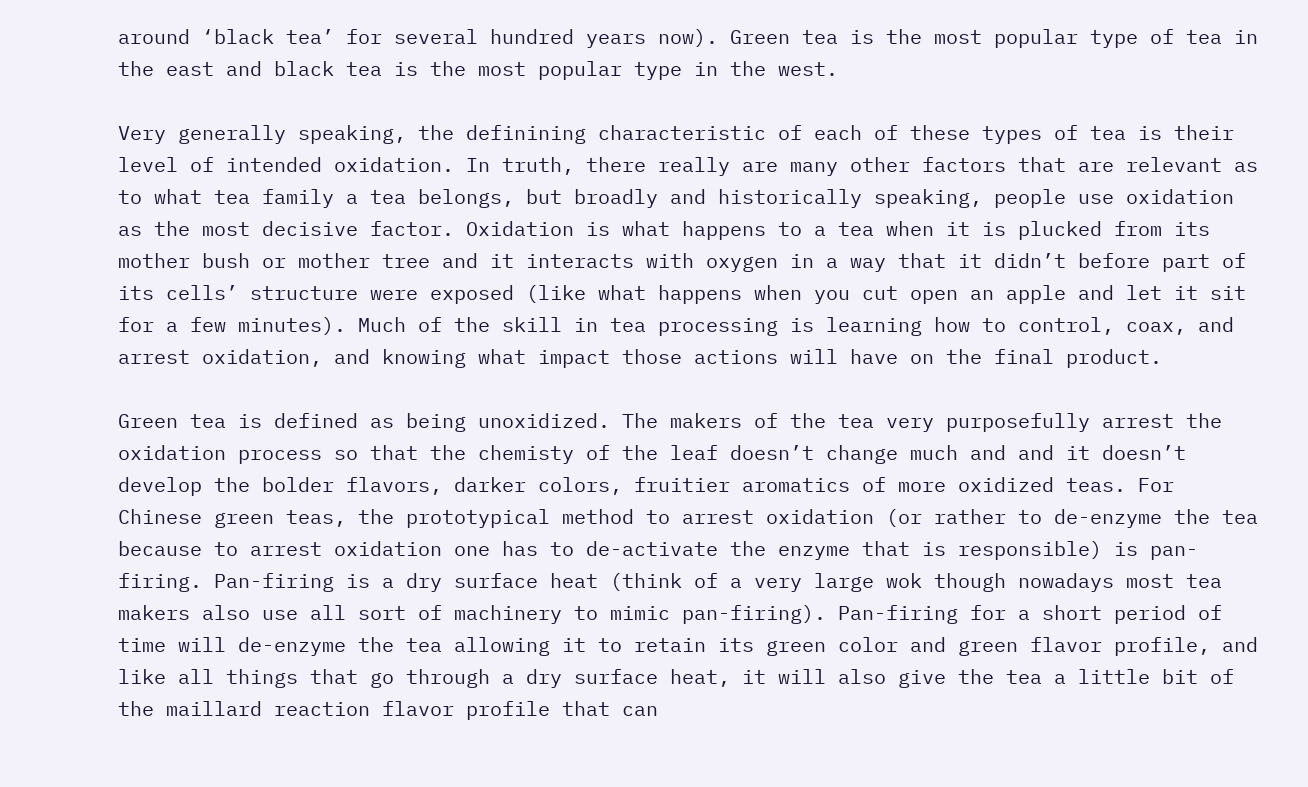around ‘black tea’ for several hundred years now). Green tea is the most popular type of tea in the east and black tea is the most popular type in the west.

Very generally speaking, the definining characteristic of each of these types of tea is their level of intended oxidation. In truth, there really are many other factors that are relevant as to what tea family a tea belongs, but broadly and historically speaking, people use oxidation as the most decisive factor. Oxidation is what happens to a tea when it is plucked from its mother bush or mother tree and it interacts with oxygen in a way that it didn’t before part of its cells’ structure were exposed (like what happens when you cut open an apple and let it sit for a few minutes). Much of the skill in tea processing is learning how to control, coax, and arrest oxidation, and knowing what impact those actions will have on the final product.

Green tea is defined as being unoxidized. The makers of the tea very purposefully arrest the oxidation process so that the chemisty of the leaf doesn’t change much and and it doesn’t develop the bolder flavors, darker colors, fruitier aromatics of more oxidized teas. For Chinese green teas, the prototypical method to arrest oxidation (or rather to de-enzyme the tea because to arrest oxidation one has to de-activate the enzyme that is responsible) is pan-firing. Pan-firing is a dry surface heat (think of a very large wok though nowadays most tea makers also use all sort of machinery to mimic pan-firing). Pan-firing for a short period of time will de-enzyme the tea allowing it to retain its green color and green flavor profile, and like all things that go through a dry surface heat, it will also give the tea a little bit of the maillard reaction flavor profile that can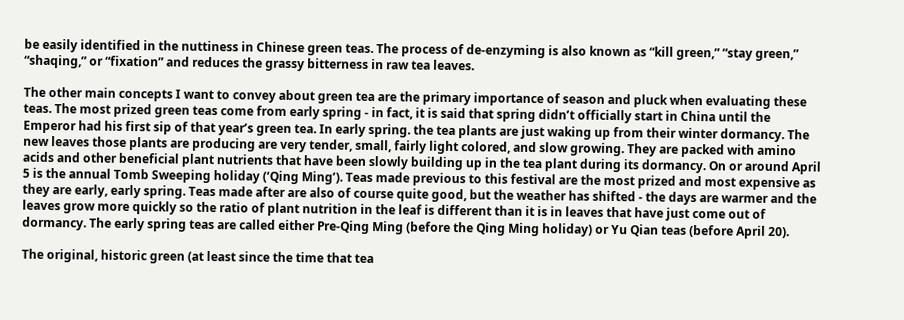be easily identified in the nuttiness in Chinese green teas. The process of de-enzyming is also known as “kill green,” “stay green,” “shaqing,” or “fixation” and reduces the grassy bitterness in raw tea leaves.

The other main concepts I want to convey about green tea are the primary importance of season and pluck when evaluating these teas. The most prized green teas come from early spring - in fact, it is said that spring didn’t officially start in China until the Emperor had his first sip of that year’s green tea. In early spring. the tea plants are just waking up from their winter dormancy. The new leaves those plants are producing are very tender, small, fairly light colored, and slow growing. They are packed with amino acids and other beneficial plant nutrients that have been slowly building up in the tea plant during its dormancy. On or around April 5 is the annual Tomb Sweeping holiday (‘Qing Ming’). Teas made previous to this festival are the most prized and most expensive as they are early, early spring. Teas made after are also of course quite good, but the weather has shifted - the days are warmer and the leaves grow more quickly so the ratio of plant nutrition in the leaf is different than it is in leaves that have just come out of dormancy. The early spring teas are called either Pre-Qing Ming (before the Qing Ming holiday) or Yu Qian teas (before April 20).

The original, historic green (at least since the time that tea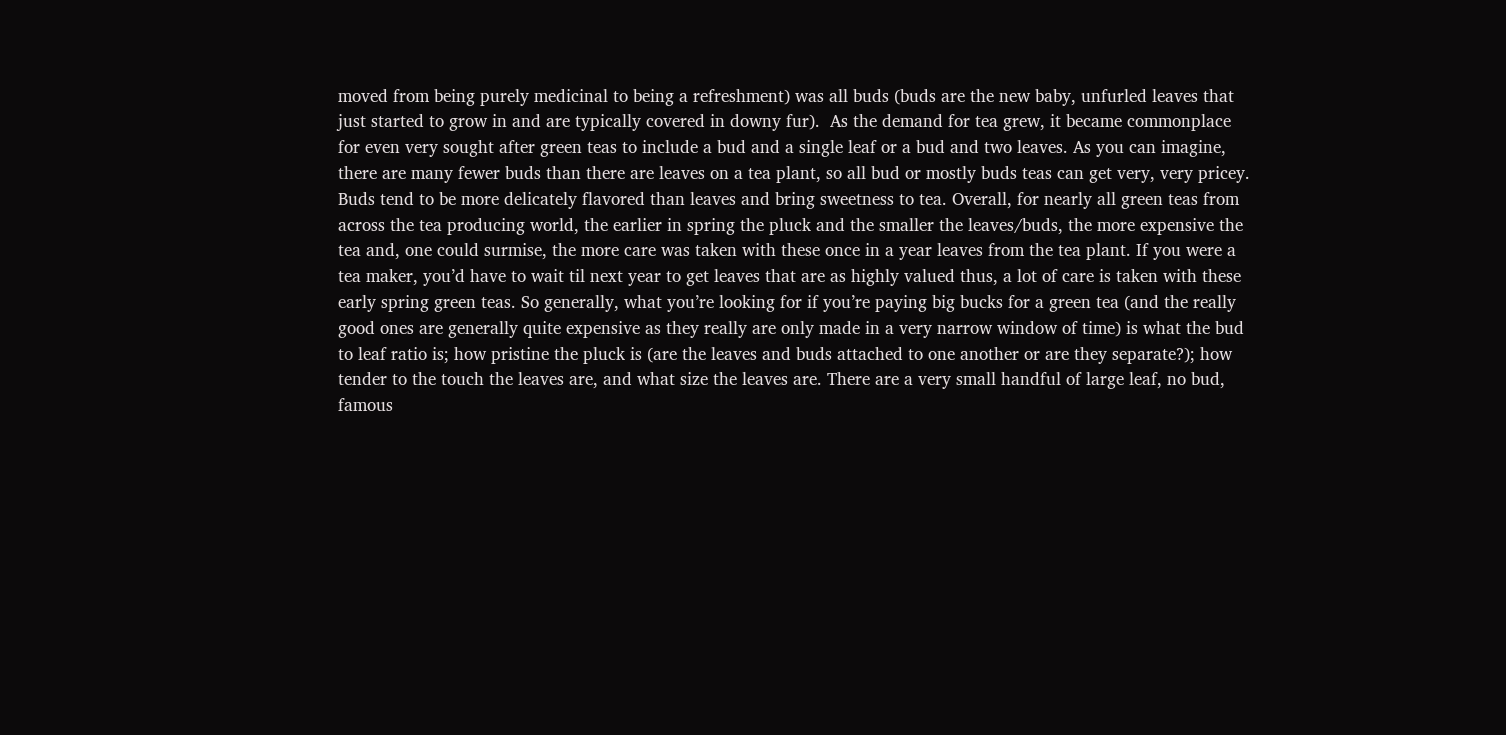moved from being purely medicinal to being a refreshment) was all buds (buds are the new baby, unfurled leaves that just started to grow in and are typically covered in downy fur).  As the demand for tea grew, it became commonplace for even very sought after green teas to include a bud and a single leaf or a bud and two leaves. As you can imagine, there are many fewer buds than there are leaves on a tea plant, so all bud or mostly buds teas can get very, very pricey. Buds tend to be more delicately flavored than leaves and bring sweetness to tea. Overall, for nearly all green teas from across the tea producing world, the earlier in spring the pluck and the smaller the leaves/buds, the more expensive the tea and, one could surmise, the more care was taken with these once in a year leaves from the tea plant. If you were a tea maker, you’d have to wait til next year to get leaves that are as highly valued thus, a lot of care is taken with these early spring green teas. So generally, what you’re looking for if you’re paying big bucks for a green tea (and the really good ones are generally quite expensive as they really are only made in a very narrow window of time) is what the bud to leaf ratio is; how pristine the pluck is (are the leaves and buds attached to one another or are they separate?); how tender to the touch the leaves are, and what size the leaves are. There are a very small handful of large leaf, no bud, famous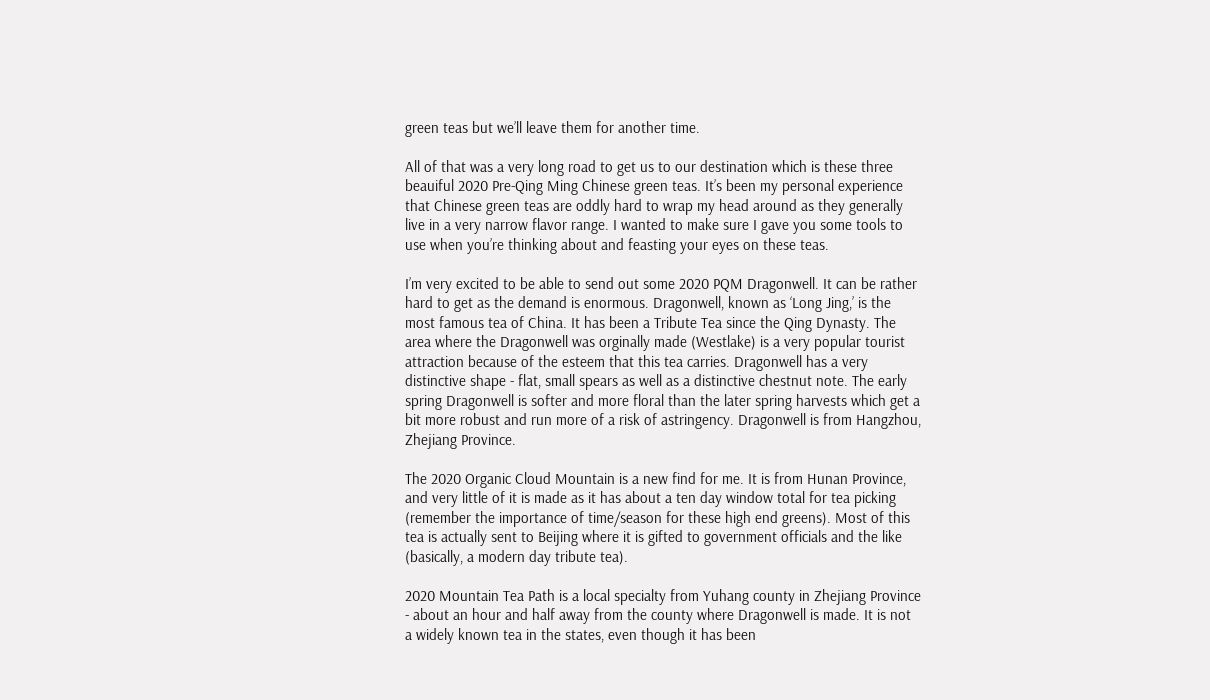green teas but we’ll leave them for another time.

All of that was a very long road to get us to our destination which is these three beauiful 2020 Pre-Qing Ming Chinese green teas. It’s been my personal experience that Chinese green teas are oddly hard to wrap my head around as they generally live in a very narrow flavor range. I wanted to make sure I gave you some tools to use when you’re thinking about and feasting your eyes on these teas.

I’m very excited to be able to send out some 2020 PQM Dragonwell. It can be rather hard to get as the demand is enormous. Dragonwell, known as ‘Long Jing,’ is the most famous tea of China. It has been a Tribute Tea since the Qing Dynasty. The area where the Dragonwell was orginally made (Westlake) is a very popular tourist attraction because of the esteem that this tea carries. Dragonwell has a very distinctive shape - flat, small spears as well as a distinctive chestnut note. The early spring Dragonwell is softer and more floral than the later spring harvests which get a bit more robust and run more of a risk of astringency. Dragonwell is from Hangzhou, Zhejiang Province.

The 2020 Organic Cloud Mountain is a new find for me. It is from Hunan Province, and very little of it is made as it has about a ten day window total for tea picking (remember the importance of time/season for these high end greens). Most of this tea is actually sent to Beijing where it is gifted to government officials and the like (basically, a modern day tribute tea).

2020 Mountain Tea Path is a local specialty from Yuhang county in Zhejiang Province - about an hour and half away from the county where Dragonwell is made. It is not a widely known tea in the states, even though it has been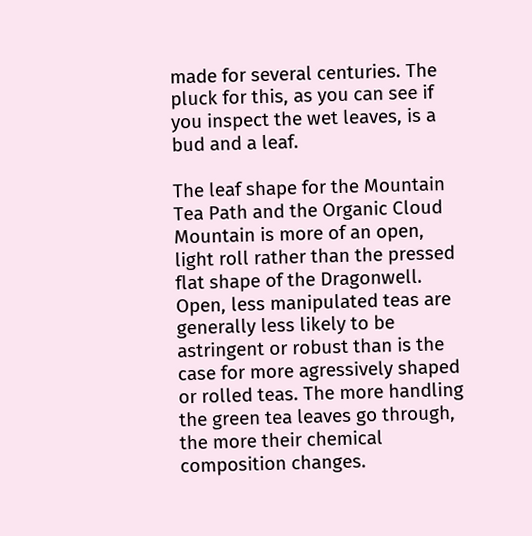made for several centuries. The pluck for this, as you can see if you inspect the wet leaves, is a bud and a leaf.

The leaf shape for the Mountain Tea Path and the Organic Cloud Mountain is more of an open, light roll rather than the pressed flat shape of the Dragonwell. Open, less manipulated teas are generally less likely to be astringent or robust than is the case for more agressively shaped or rolled teas. The more handling the green tea leaves go through, the more their chemical composition changes.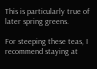This is particularly true of later spring greens.

For steeping these teas, I recommend staying at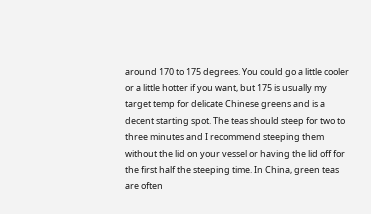around 170 to 175 degrees. You could go a little cooler or a little hotter if you want, but 175 is usually my target temp for delicate Chinese greens and is a decent starting spot. The teas should steep for two to three minutes and I recommend steeping them without the lid on your vessel or having the lid off for the first half the steeping time. In China, green teas are often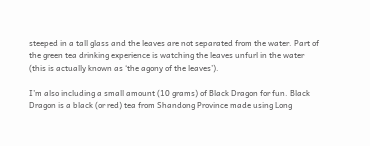steeped in a tall glass and the leaves are not separated from the water. Part of the green tea drinking experience is watching the leaves unfurl in the water (this is actually known as ‘the agony of the leaves’).

I’m also including a small amount (10 grams) of Black Dragon for fun. Black Dragon is a black (or red) tea from Shandong Province made using Long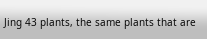Jing 43 plants, the same plants that are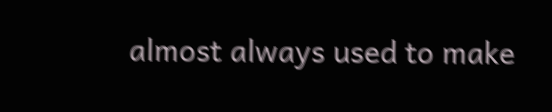almost always used to make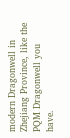modern Dragonwell in Zhejiang Province, like the PQM Dragonwell you have.